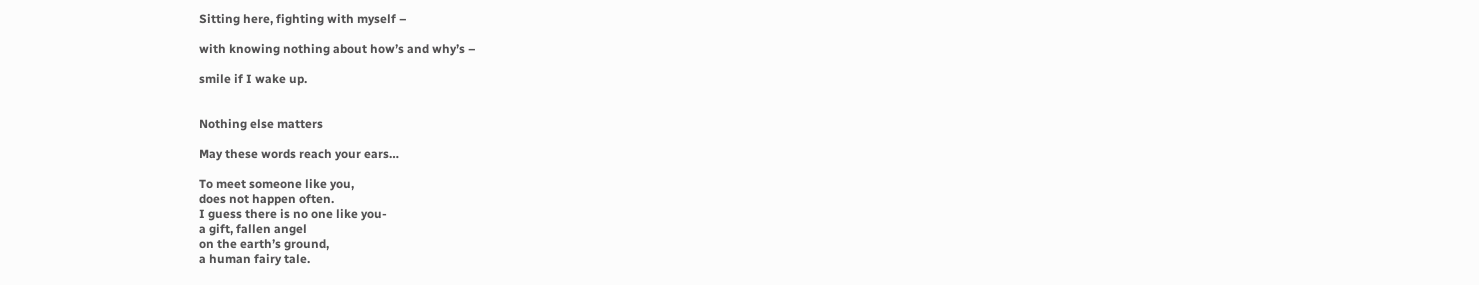Sitting here, fighting with myself –

with knowing nothing about how’s and why’s –

smile if I wake up.


Nothing else matters

May these words reach your ears…

To meet someone like you,
does not happen often.
I guess there is no one like you-
a gift, fallen angel
on the earth’s ground,
a human fairy tale.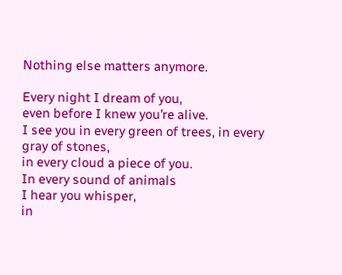Nothing else matters anymore.

Every night I dream of you,
even before I knew you’re alive.
I see you in every green of trees, in every gray of stones,
in every cloud a piece of you.
In every sound of animals
I hear you whisper,
in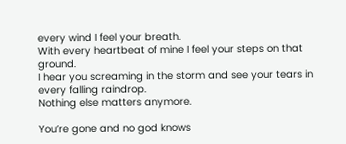every wind I feel your breath.
With every heartbeat of mine I feel your steps on that ground.
I hear you screaming in the storm and see your tears in every falling raindrop.
Nothing else matters anymore.

You’re gone and no god knows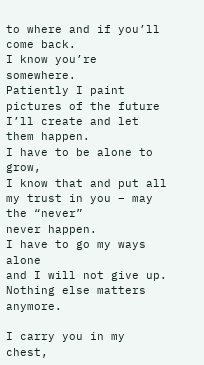to where and if you’ll come back.
I know you’re somewhere.
Patiently I paint pictures of the future I’ll create and let them happen.
I have to be alone to grow,
I know that and put all my trust in you – may the “never”
never happen.
I have to go my ways alone
and I will not give up.
Nothing else matters anymore.

I carry you in my chest,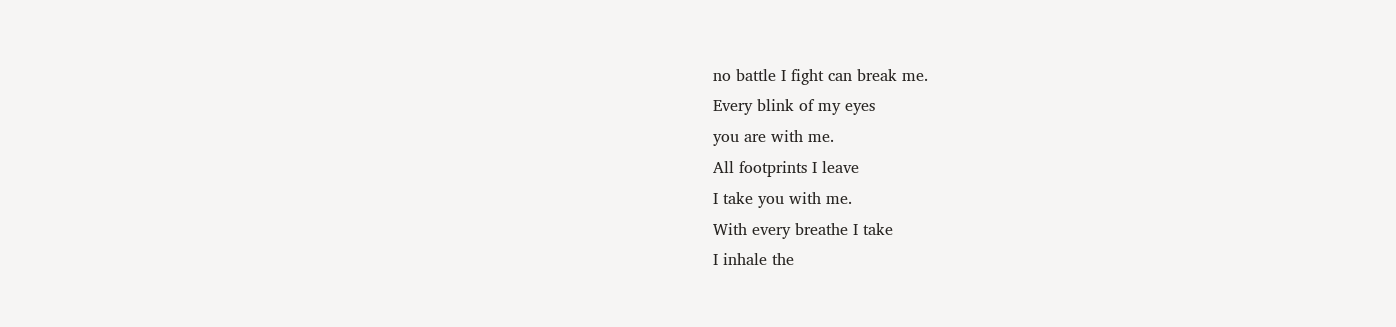no battle I fight can break me.
Every blink of my eyes
you are with me.
All footprints I leave
I take you with me.
With every breathe I take
I inhale the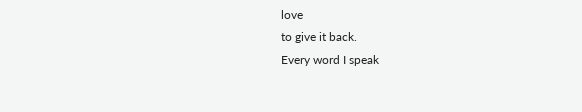love
to give it back.
Every word I speak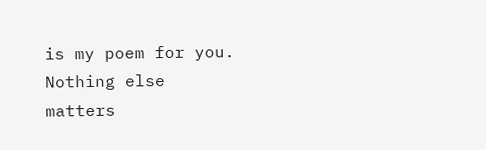is my poem for you.
Nothing else matters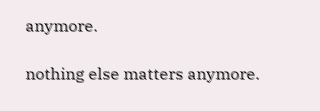anymore.

nothing else matters anymore.